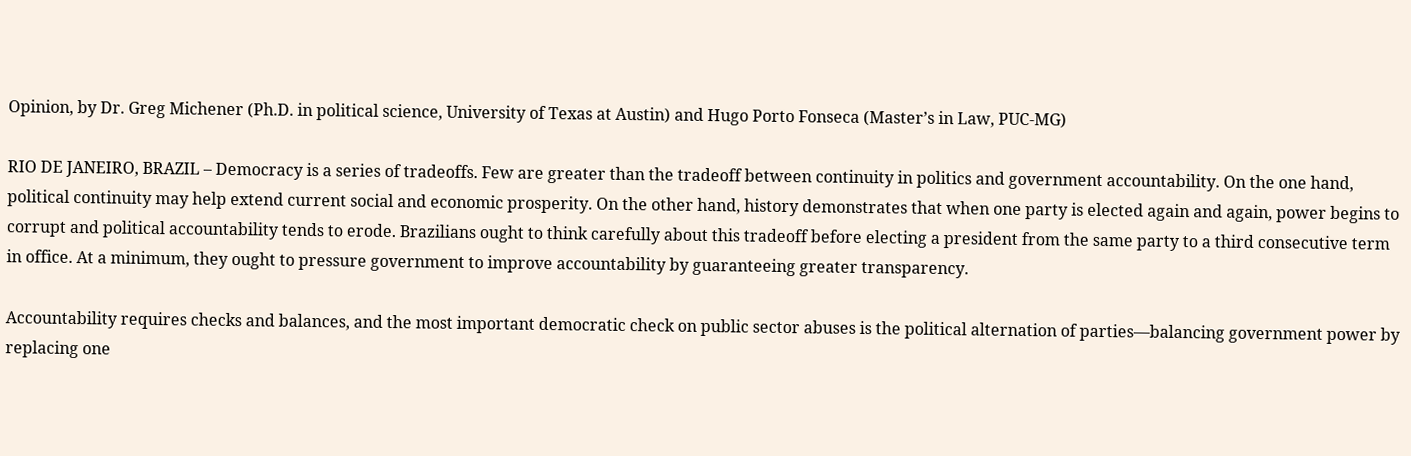Opinion, by Dr. Greg Michener (Ph.D. in political science, University of Texas at Austin) and Hugo Porto Fonseca (Master’s in Law, PUC-MG)

RIO DE JANEIRO, BRAZIL – Democracy is a series of tradeoffs. Few are greater than the tradeoff between continuity in politics and government accountability. On the one hand, political continuity may help extend current social and economic prosperity. On the other hand, history demonstrates that when one party is elected again and again, power begins to corrupt and political accountability tends to erode. Brazilians ought to think carefully about this tradeoff before electing a president from the same party to a third consecutive term in office. At a minimum, they ought to pressure government to improve accountability by guaranteeing greater transparency.

Accountability requires checks and balances, and the most important democratic check on public sector abuses is the political alternation of parties—balancing government power by replacing one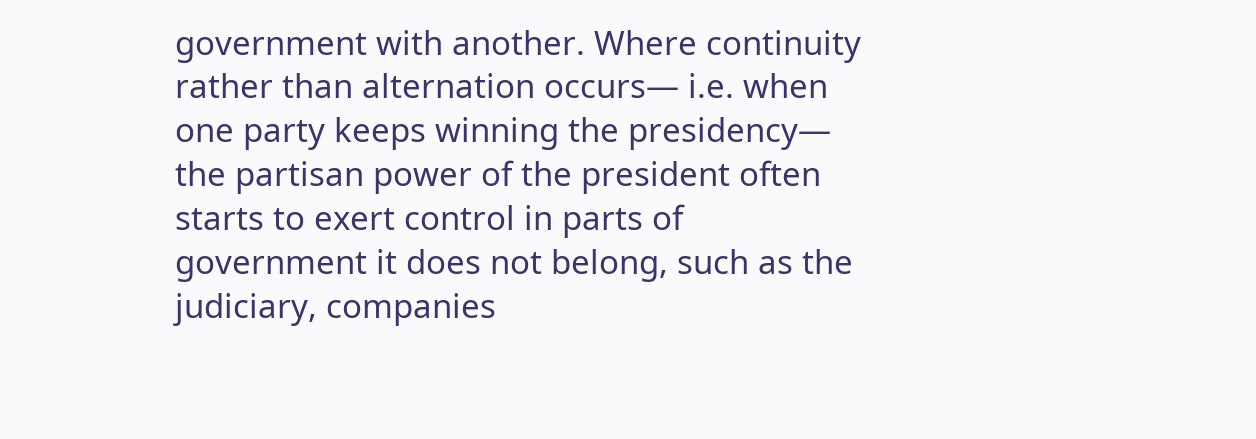government with another. Where continuity rather than alternation occurs— i.e. when one party keeps winning the presidency— the partisan power of the president often starts to exert control in parts of government it does not belong, such as the judiciary, companies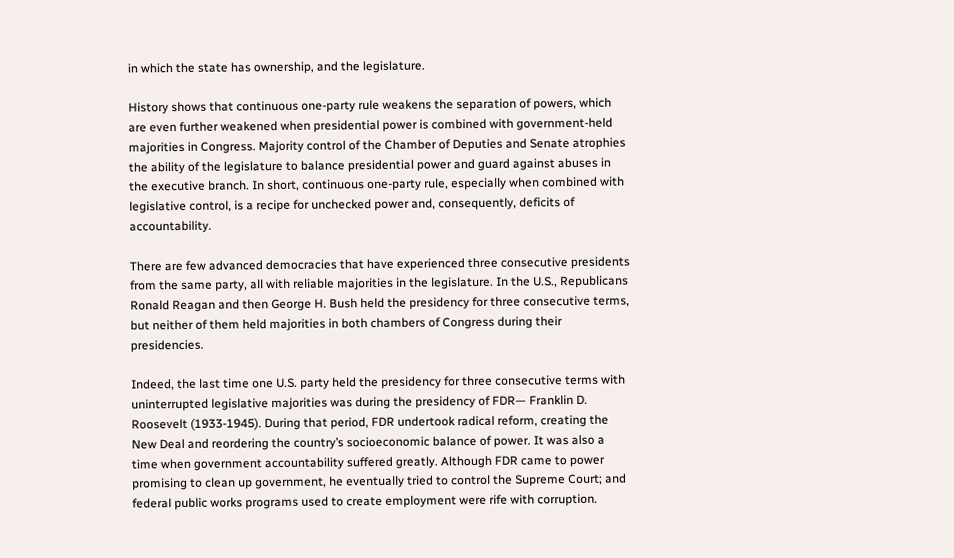in which the state has ownership, and the legislature.

History shows that continuous one-party rule weakens the separation of powers, which are even further weakened when presidential power is combined with government-held majorities in Congress. Majority control of the Chamber of Deputies and Senate atrophies the ability of the legislature to balance presidential power and guard against abuses in the executive branch. In short, continuous one-party rule, especially when combined with legislative control, is a recipe for unchecked power and, consequently, deficits of accountability.

There are few advanced democracies that have experienced three consecutive presidents from the same party, all with reliable majorities in the legislature. In the U.S., Republicans Ronald Reagan and then George H. Bush held the presidency for three consecutive terms, but neither of them held majorities in both chambers of Congress during their presidencies.

Indeed, the last time one U.S. party held the presidency for three consecutive terms with uninterrupted legislative majorities was during the presidency of FDR— Franklin D. Roosevelt (1933-1945). During that period, FDR undertook radical reform, creating the New Deal and reordering the country’s socioeconomic balance of power. It was also a time when government accountability suffered greatly. Although FDR came to power promising to clean up government, he eventually tried to control the Supreme Court; and federal public works programs used to create employment were rife with corruption.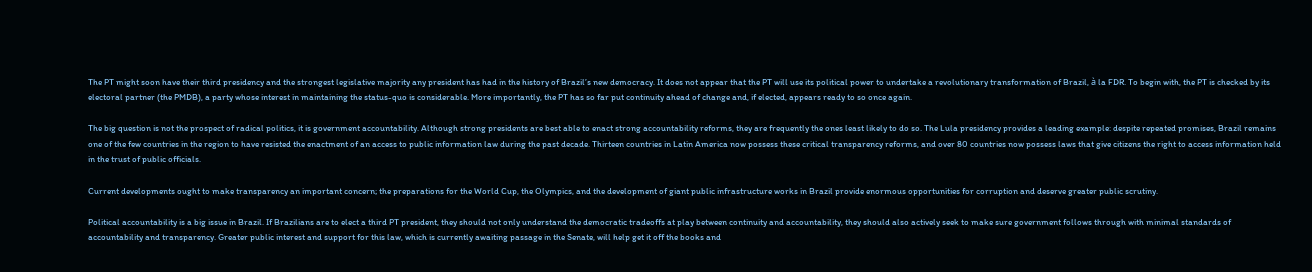The PT might soon have their third presidency and the strongest legislative majority any president has had in the history of Brazil’s new democracy. It does not appear that the PT will use its political power to undertake a revolutionary transformation of Brazil, à la FDR. To begin with, the PT is checked by its electoral partner (the PMDB), a party whose interest in maintaining the status-quo is considerable. More importantly, the PT has so far put continuity ahead of change and, if elected, appears ready to so once again.

The big question is not the prospect of radical politics, it is government accountability. Although strong presidents are best able to enact strong accountability reforms, they are frequently the ones least likely to do so. The Lula presidency provides a leading example: despite repeated promises, Brazil remains one of the few countries in the region to have resisted the enactment of an access to public information law during the past decade. Thirteen countries in Latin America now possess these critical transparency reforms, and over 80 countries now possess laws that give citizens the right to access information held in the trust of public officials.

Current developments ought to make transparency an important concern; the preparations for the World Cup, the Olympics, and the development of giant public infrastructure works in Brazil provide enormous opportunities for corruption and deserve greater public scrutiny.

Political accountability is a big issue in Brazil. If Brazilians are to elect a third PT president, they should not only understand the democratic tradeoffs at play between continuity and accountability, they should also actively seek to make sure government follows through with minimal standards of accountability and transparency. Greater public interest and support for this law, which is currently awaiting passage in the Senate, will help get it off the books and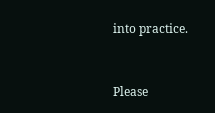into practice.


Please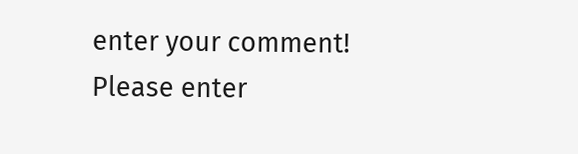enter your comment!
Please enter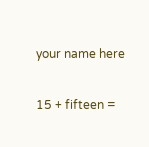your name here

15 + fifteen =